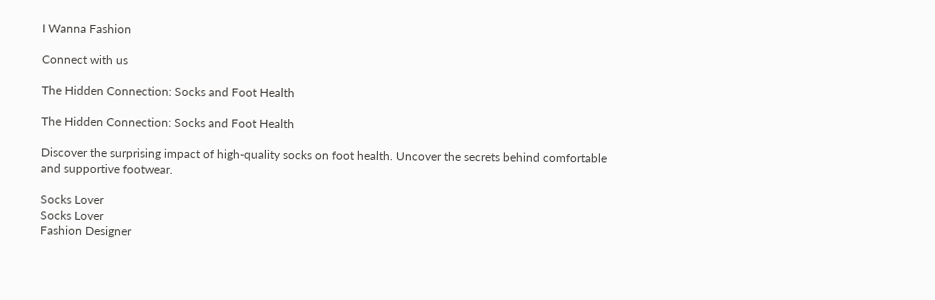I Wanna Fashion

Connect with us

The Hidden Connection: Socks and Foot Health

The Hidden Connection: Socks and Foot Health

Discover the surprising impact of high-quality socks on foot health. Uncover the secrets behind comfortable and supportive footwear.

Socks Lover
Socks Lover
Fashion Designer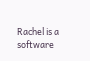Rachel is a software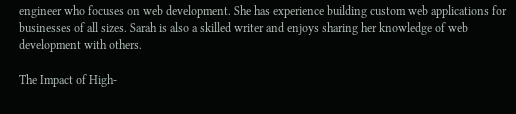engineer who focuses on web development. She has experience building custom web applications for businesses of all sizes. Sarah is also a skilled writer and enjoys sharing her knowledge of web development with others.

The Impact of High-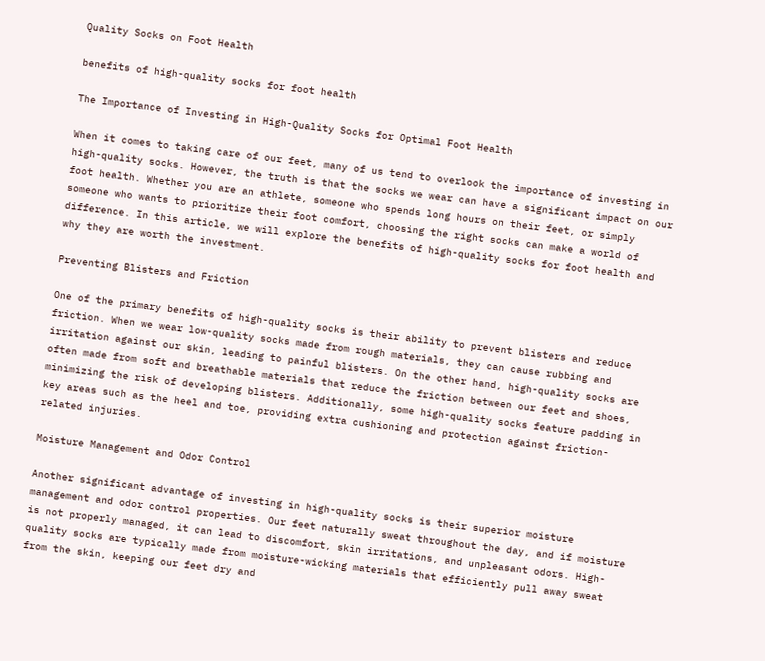Quality Socks on Foot Health

benefits of high-quality socks for foot health

The Importance of Investing in High-Quality Socks for Optimal Foot Health

When it comes to taking care of our feet, many of us tend to overlook the importance of investing in high-quality socks. However, the truth is that the socks we wear can have a significant impact on our foot health. Whether you are an athlete, someone who spends long hours on their feet, or simply someone who wants to prioritize their foot comfort, choosing the right socks can make a world of difference. In this article, we will explore the benefits of high-quality socks for foot health and why they are worth the investment.

Preventing Blisters and Friction

One of the primary benefits of high-quality socks is their ability to prevent blisters and reduce friction. When we wear low-quality socks made from rough materials, they can cause rubbing and irritation against our skin, leading to painful blisters. On the other hand, high-quality socks are often made from soft and breathable materials that reduce the friction between our feet and shoes, minimizing the risk of developing blisters. Additionally, some high-quality socks feature padding in key areas such as the heel and toe, providing extra cushioning and protection against friction-related injuries.

Moisture Management and Odor Control

Another significant advantage of investing in high-quality socks is their superior moisture management and odor control properties. Our feet naturally sweat throughout the day, and if moisture is not properly managed, it can lead to discomfort, skin irritations, and unpleasant odors. High-quality socks are typically made from moisture-wicking materials that efficiently pull away sweat from the skin, keeping our feet dry and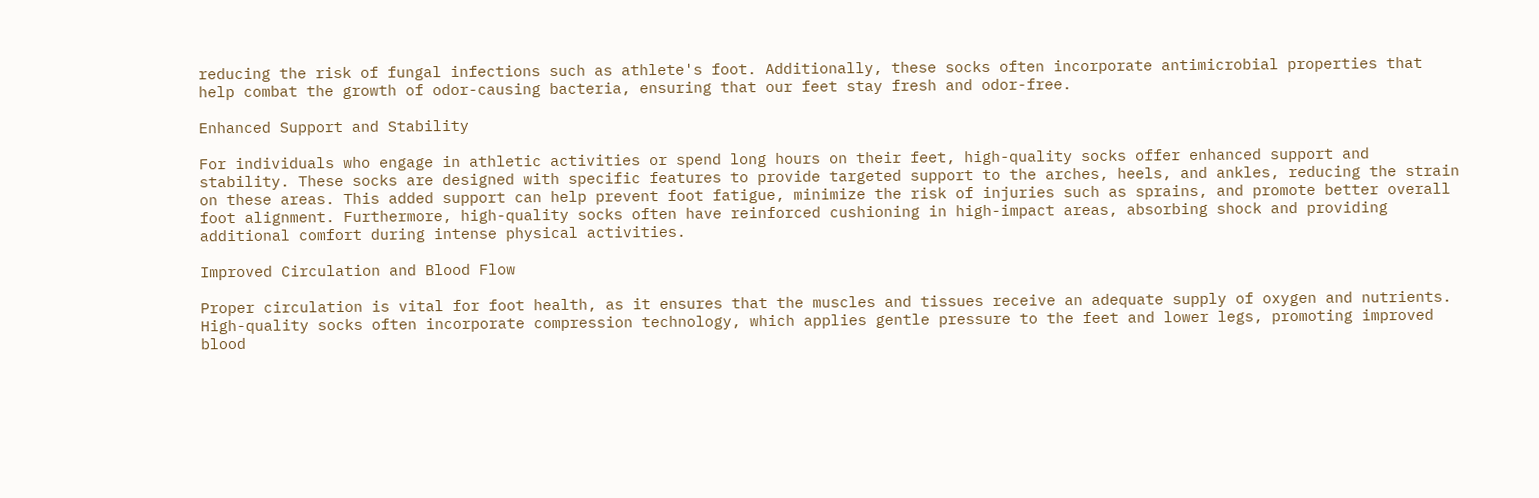reducing the risk of fungal infections such as athlete's foot. Additionally, these socks often incorporate antimicrobial properties that help combat the growth of odor-causing bacteria, ensuring that our feet stay fresh and odor-free.

Enhanced Support and Stability

For individuals who engage in athletic activities or spend long hours on their feet, high-quality socks offer enhanced support and stability. These socks are designed with specific features to provide targeted support to the arches, heels, and ankles, reducing the strain on these areas. This added support can help prevent foot fatigue, minimize the risk of injuries such as sprains, and promote better overall foot alignment. Furthermore, high-quality socks often have reinforced cushioning in high-impact areas, absorbing shock and providing additional comfort during intense physical activities.

Improved Circulation and Blood Flow

Proper circulation is vital for foot health, as it ensures that the muscles and tissues receive an adequate supply of oxygen and nutrients. High-quality socks often incorporate compression technology, which applies gentle pressure to the feet and lower legs, promoting improved blood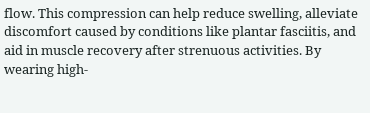flow. This compression can help reduce swelling, alleviate discomfort caused by conditions like plantar fasciitis, and aid in muscle recovery after strenuous activities. By wearing high-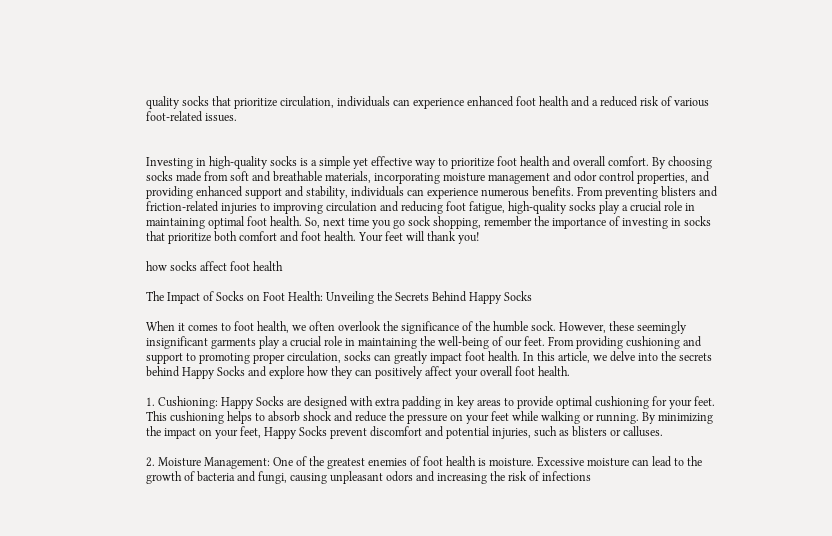quality socks that prioritize circulation, individuals can experience enhanced foot health and a reduced risk of various foot-related issues.


Investing in high-quality socks is a simple yet effective way to prioritize foot health and overall comfort. By choosing socks made from soft and breathable materials, incorporating moisture management and odor control properties, and providing enhanced support and stability, individuals can experience numerous benefits. From preventing blisters and friction-related injuries to improving circulation and reducing foot fatigue, high-quality socks play a crucial role in maintaining optimal foot health. So, next time you go sock shopping, remember the importance of investing in socks that prioritize both comfort and foot health. Your feet will thank you!

how socks affect foot health

The Impact of Socks on Foot Health: Unveiling the Secrets Behind Happy Socks

When it comes to foot health, we often overlook the significance of the humble sock. However, these seemingly insignificant garments play a crucial role in maintaining the well-being of our feet. From providing cushioning and support to promoting proper circulation, socks can greatly impact foot health. In this article, we delve into the secrets behind Happy Socks and explore how they can positively affect your overall foot health.

1. Cushioning: Happy Socks are designed with extra padding in key areas to provide optimal cushioning for your feet. This cushioning helps to absorb shock and reduce the pressure on your feet while walking or running. By minimizing the impact on your feet, Happy Socks prevent discomfort and potential injuries, such as blisters or calluses.

2. Moisture Management: One of the greatest enemies of foot health is moisture. Excessive moisture can lead to the growth of bacteria and fungi, causing unpleasant odors and increasing the risk of infections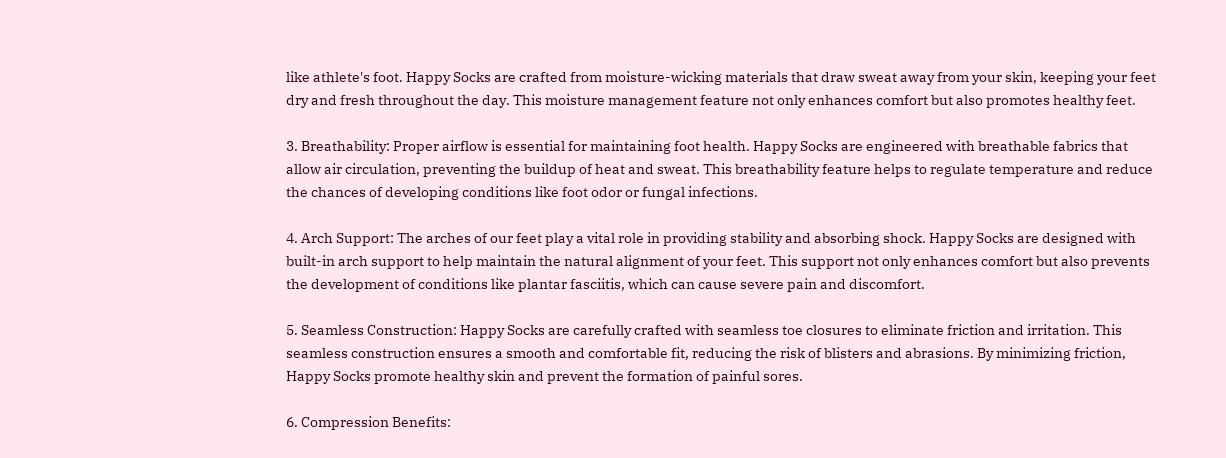like athlete's foot. Happy Socks are crafted from moisture-wicking materials that draw sweat away from your skin, keeping your feet dry and fresh throughout the day. This moisture management feature not only enhances comfort but also promotes healthy feet.

3. Breathability: Proper airflow is essential for maintaining foot health. Happy Socks are engineered with breathable fabrics that allow air circulation, preventing the buildup of heat and sweat. This breathability feature helps to regulate temperature and reduce the chances of developing conditions like foot odor or fungal infections.

4. Arch Support: The arches of our feet play a vital role in providing stability and absorbing shock. Happy Socks are designed with built-in arch support to help maintain the natural alignment of your feet. This support not only enhances comfort but also prevents the development of conditions like plantar fasciitis, which can cause severe pain and discomfort.

5. Seamless Construction: Happy Socks are carefully crafted with seamless toe closures to eliminate friction and irritation. This seamless construction ensures a smooth and comfortable fit, reducing the risk of blisters and abrasions. By minimizing friction, Happy Socks promote healthy skin and prevent the formation of painful sores.

6. Compression Benefits: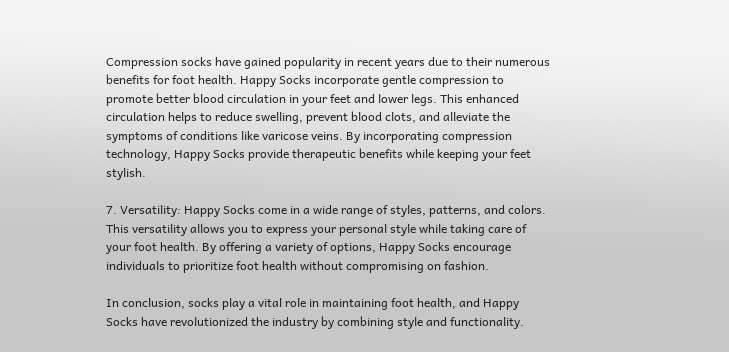Compression socks have gained popularity in recent years due to their numerous benefits for foot health. Happy Socks incorporate gentle compression to promote better blood circulation in your feet and lower legs. This enhanced circulation helps to reduce swelling, prevent blood clots, and alleviate the symptoms of conditions like varicose veins. By incorporating compression technology, Happy Socks provide therapeutic benefits while keeping your feet stylish.

7. Versatility: Happy Socks come in a wide range of styles, patterns, and colors. This versatility allows you to express your personal style while taking care of your foot health. By offering a variety of options, Happy Socks encourage individuals to prioritize foot health without compromising on fashion.

In conclusion, socks play a vital role in maintaining foot health, and Happy Socks have revolutionized the industry by combining style and functionality.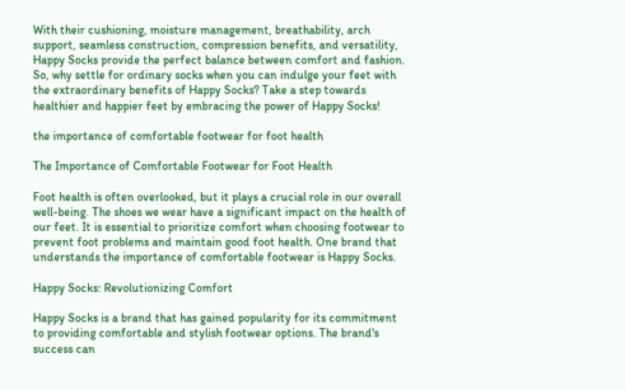With their cushioning, moisture management, breathability, arch support, seamless construction, compression benefits, and versatility, Happy Socks provide the perfect balance between comfort and fashion. So, why settle for ordinary socks when you can indulge your feet with the extraordinary benefits of Happy Socks? Take a step towards healthier and happier feet by embracing the power of Happy Socks!

the importance of comfortable footwear for foot health

The Importance of Comfortable Footwear for Foot Health

Foot health is often overlooked, but it plays a crucial role in our overall well-being. The shoes we wear have a significant impact on the health of our feet. It is essential to prioritize comfort when choosing footwear to prevent foot problems and maintain good foot health. One brand that understands the importance of comfortable footwear is Happy Socks.

Happy Socks: Revolutionizing Comfort

Happy Socks is a brand that has gained popularity for its commitment to providing comfortable and stylish footwear options. The brand's success can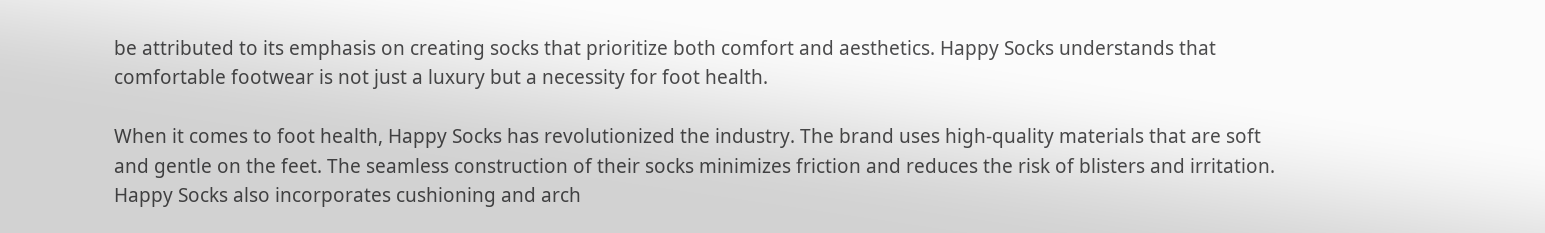be attributed to its emphasis on creating socks that prioritize both comfort and aesthetics. Happy Socks understands that comfortable footwear is not just a luxury but a necessity for foot health.

When it comes to foot health, Happy Socks has revolutionized the industry. The brand uses high-quality materials that are soft and gentle on the feet. The seamless construction of their socks minimizes friction and reduces the risk of blisters and irritation. Happy Socks also incorporates cushioning and arch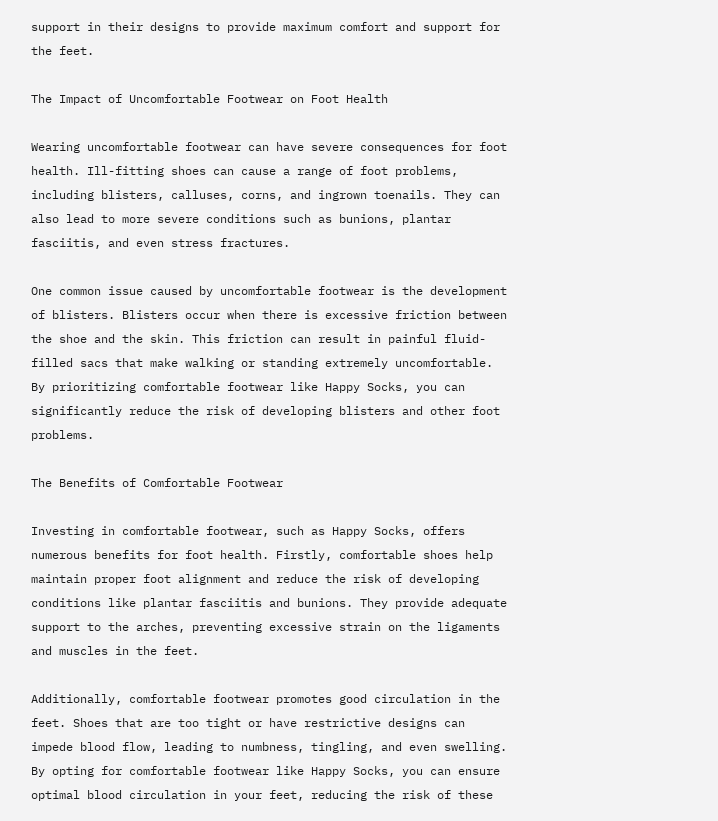support in their designs to provide maximum comfort and support for the feet.

The Impact of Uncomfortable Footwear on Foot Health

Wearing uncomfortable footwear can have severe consequences for foot health. Ill-fitting shoes can cause a range of foot problems, including blisters, calluses, corns, and ingrown toenails. They can also lead to more severe conditions such as bunions, plantar fasciitis, and even stress fractures.

One common issue caused by uncomfortable footwear is the development of blisters. Blisters occur when there is excessive friction between the shoe and the skin. This friction can result in painful fluid-filled sacs that make walking or standing extremely uncomfortable. By prioritizing comfortable footwear like Happy Socks, you can significantly reduce the risk of developing blisters and other foot problems.

The Benefits of Comfortable Footwear

Investing in comfortable footwear, such as Happy Socks, offers numerous benefits for foot health. Firstly, comfortable shoes help maintain proper foot alignment and reduce the risk of developing conditions like plantar fasciitis and bunions. They provide adequate support to the arches, preventing excessive strain on the ligaments and muscles in the feet.

Additionally, comfortable footwear promotes good circulation in the feet. Shoes that are too tight or have restrictive designs can impede blood flow, leading to numbness, tingling, and even swelling. By opting for comfortable footwear like Happy Socks, you can ensure optimal blood circulation in your feet, reducing the risk of these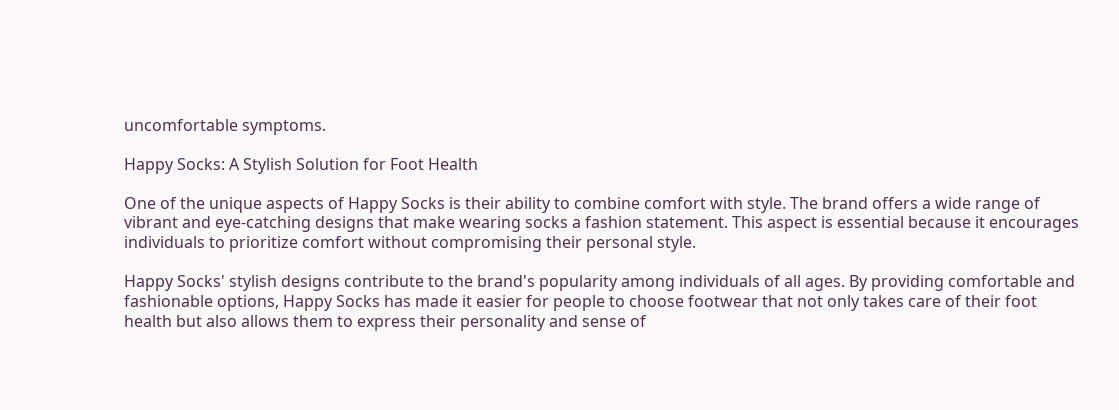uncomfortable symptoms.

Happy Socks: A Stylish Solution for Foot Health

One of the unique aspects of Happy Socks is their ability to combine comfort with style. The brand offers a wide range of vibrant and eye-catching designs that make wearing socks a fashion statement. This aspect is essential because it encourages individuals to prioritize comfort without compromising their personal style.

Happy Socks' stylish designs contribute to the brand's popularity among individuals of all ages. By providing comfortable and fashionable options, Happy Socks has made it easier for people to choose footwear that not only takes care of their foot health but also allows them to express their personality and sense of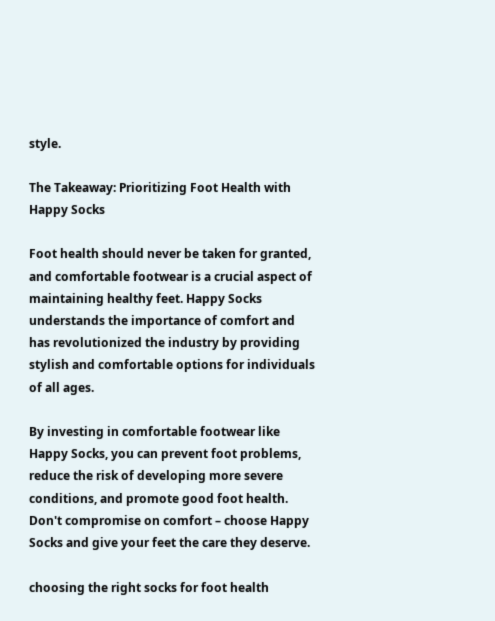style.

The Takeaway: Prioritizing Foot Health with Happy Socks

Foot health should never be taken for granted, and comfortable footwear is a crucial aspect of maintaining healthy feet. Happy Socks understands the importance of comfort and has revolutionized the industry by providing stylish and comfortable options for individuals of all ages.

By investing in comfortable footwear like Happy Socks, you can prevent foot problems, reduce the risk of developing more severe conditions, and promote good foot health. Don't compromise on comfort – choose Happy Socks and give your feet the care they deserve.

choosing the right socks for foot health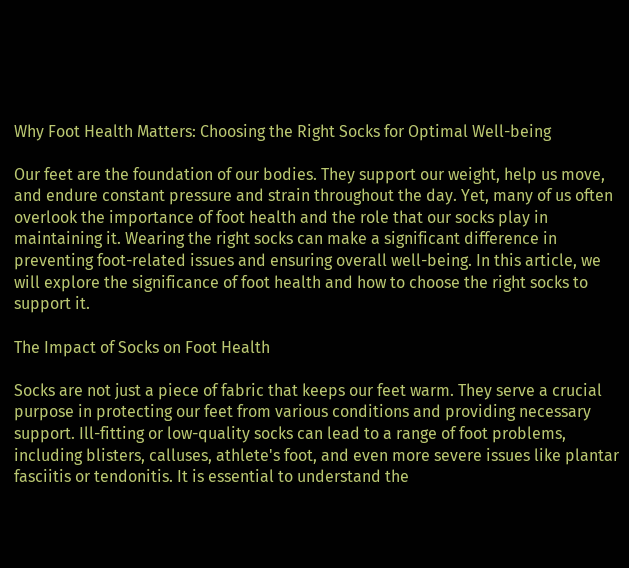Why Foot Health Matters: Choosing the Right Socks for Optimal Well-being

Our feet are the foundation of our bodies. They support our weight, help us move, and endure constant pressure and strain throughout the day. Yet, many of us often overlook the importance of foot health and the role that our socks play in maintaining it. Wearing the right socks can make a significant difference in preventing foot-related issues and ensuring overall well-being. In this article, we will explore the significance of foot health and how to choose the right socks to support it.

The Impact of Socks on Foot Health

Socks are not just a piece of fabric that keeps our feet warm. They serve a crucial purpose in protecting our feet from various conditions and providing necessary support. Ill-fitting or low-quality socks can lead to a range of foot problems, including blisters, calluses, athlete's foot, and even more severe issues like plantar fasciitis or tendonitis. It is essential to understand the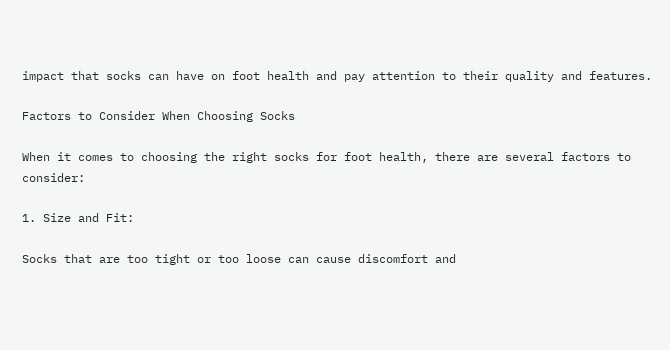impact that socks can have on foot health and pay attention to their quality and features.

Factors to Consider When Choosing Socks

When it comes to choosing the right socks for foot health, there are several factors to consider:

1. Size and Fit:

Socks that are too tight or too loose can cause discomfort and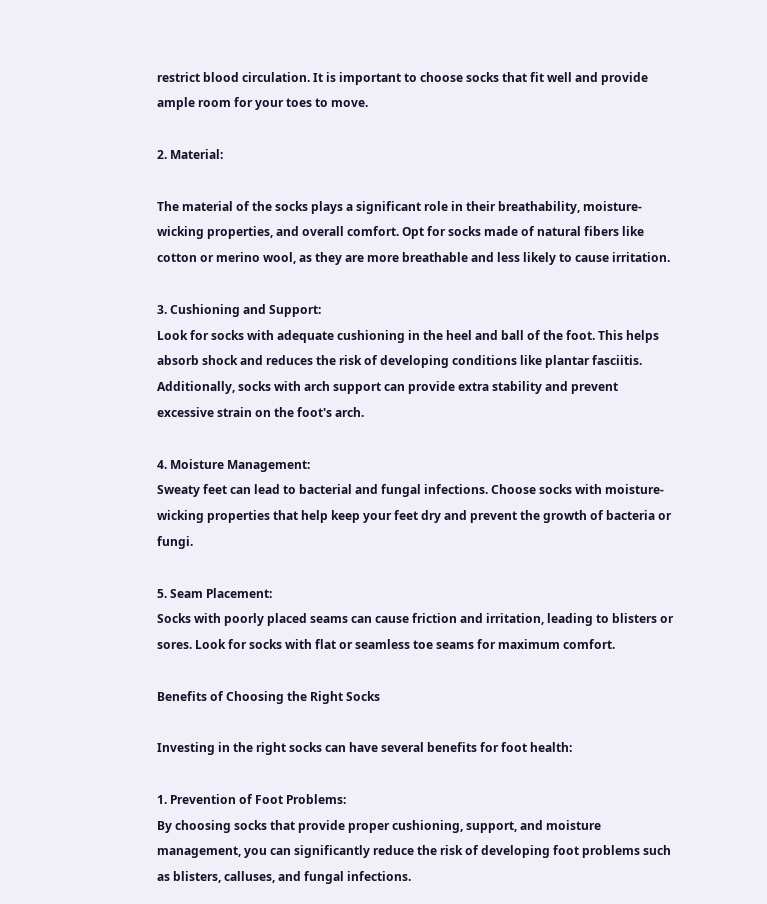restrict blood circulation. It is important to choose socks that fit well and provide ample room for your toes to move.

2. Material:

The material of the socks plays a significant role in their breathability, moisture-wicking properties, and overall comfort. Opt for socks made of natural fibers like cotton or merino wool, as they are more breathable and less likely to cause irritation.

3. Cushioning and Support:
Look for socks with adequate cushioning in the heel and ball of the foot. This helps absorb shock and reduces the risk of developing conditions like plantar fasciitis. Additionally, socks with arch support can provide extra stability and prevent excessive strain on the foot's arch.

4. Moisture Management:
Sweaty feet can lead to bacterial and fungal infections. Choose socks with moisture-wicking properties that help keep your feet dry and prevent the growth of bacteria or fungi.

5. Seam Placement:
Socks with poorly placed seams can cause friction and irritation, leading to blisters or sores. Look for socks with flat or seamless toe seams for maximum comfort.

Benefits of Choosing the Right Socks

Investing in the right socks can have several benefits for foot health:

1. Prevention of Foot Problems:
By choosing socks that provide proper cushioning, support, and moisture management, you can significantly reduce the risk of developing foot problems such as blisters, calluses, and fungal infections.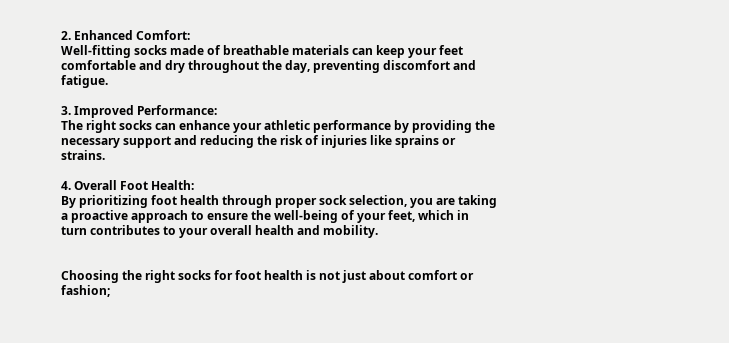2. Enhanced Comfort:
Well-fitting socks made of breathable materials can keep your feet comfortable and dry throughout the day, preventing discomfort and fatigue.

3. Improved Performance:
The right socks can enhance your athletic performance by providing the necessary support and reducing the risk of injuries like sprains or strains.

4. Overall Foot Health:
By prioritizing foot health through proper sock selection, you are taking a proactive approach to ensure the well-being of your feet, which in turn contributes to your overall health and mobility.


Choosing the right socks for foot health is not just about comfort or fashion;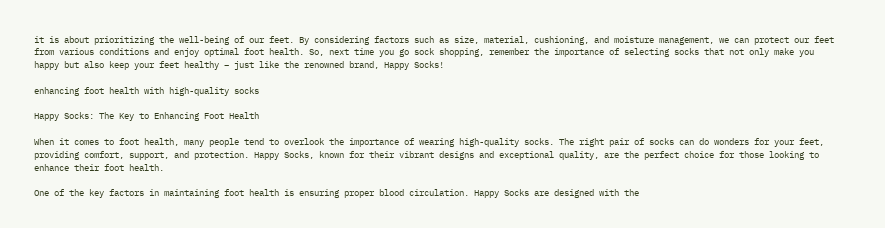it is about prioritizing the well-being of our feet. By considering factors such as size, material, cushioning, and moisture management, we can protect our feet from various conditions and enjoy optimal foot health. So, next time you go sock shopping, remember the importance of selecting socks that not only make you happy but also keep your feet healthy – just like the renowned brand, Happy Socks!

enhancing foot health with high-quality socks

Happy Socks: The Key to Enhancing Foot Health

When it comes to foot health, many people tend to overlook the importance of wearing high-quality socks. The right pair of socks can do wonders for your feet, providing comfort, support, and protection. Happy Socks, known for their vibrant designs and exceptional quality, are the perfect choice for those looking to enhance their foot health.

One of the key factors in maintaining foot health is ensuring proper blood circulation. Happy Socks are designed with the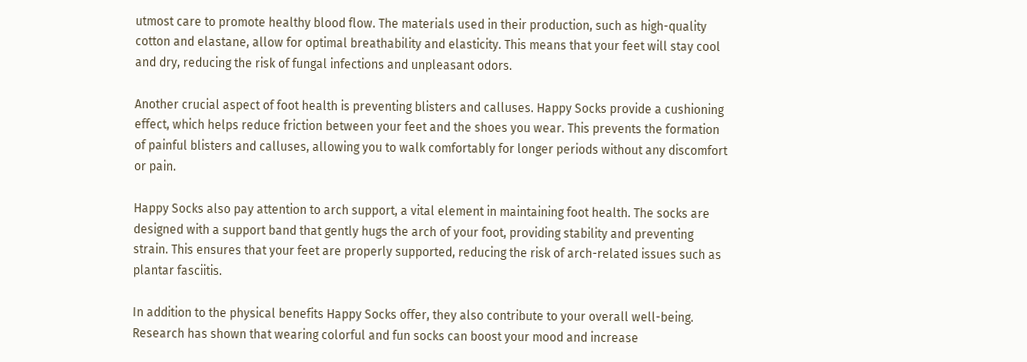utmost care to promote healthy blood flow. The materials used in their production, such as high-quality cotton and elastane, allow for optimal breathability and elasticity. This means that your feet will stay cool and dry, reducing the risk of fungal infections and unpleasant odors.

Another crucial aspect of foot health is preventing blisters and calluses. Happy Socks provide a cushioning effect, which helps reduce friction between your feet and the shoes you wear. This prevents the formation of painful blisters and calluses, allowing you to walk comfortably for longer periods without any discomfort or pain.

Happy Socks also pay attention to arch support, a vital element in maintaining foot health. The socks are designed with a support band that gently hugs the arch of your foot, providing stability and preventing strain. This ensures that your feet are properly supported, reducing the risk of arch-related issues such as plantar fasciitis.

In addition to the physical benefits Happy Socks offer, they also contribute to your overall well-being. Research has shown that wearing colorful and fun socks can boost your mood and increase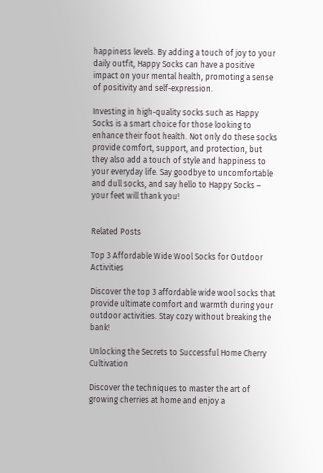happiness levels. By adding a touch of joy to your daily outfit, Happy Socks can have a positive impact on your mental health, promoting a sense of positivity and self-expression.

Investing in high-quality socks such as Happy Socks is a smart choice for those looking to enhance their foot health. Not only do these socks provide comfort, support, and protection, but they also add a touch of style and happiness to your everyday life. Say goodbye to uncomfortable and dull socks, and say hello to Happy Socks – your feet will thank you!


Related Posts

Top 3 Affordable Wide Wool Socks for Outdoor Activities

Discover the top 3 affordable wide wool socks that provide ultimate comfort and warmth during your outdoor activities. Stay cozy without breaking the bank!

Unlocking the Secrets to Successful Home Cherry Cultivation

Discover the techniques to master the art of growing cherries at home and enjoy a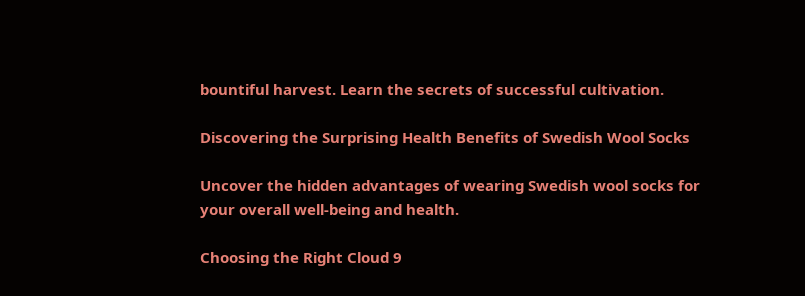bountiful harvest. Learn the secrets of successful cultivation.

Discovering the Surprising Health Benefits of Swedish Wool Socks

Uncover the hidden advantages of wearing Swedish wool socks for your overall well-being and health.

Choosing the Right Cloud 9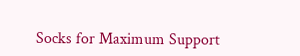Socks for Maximum Support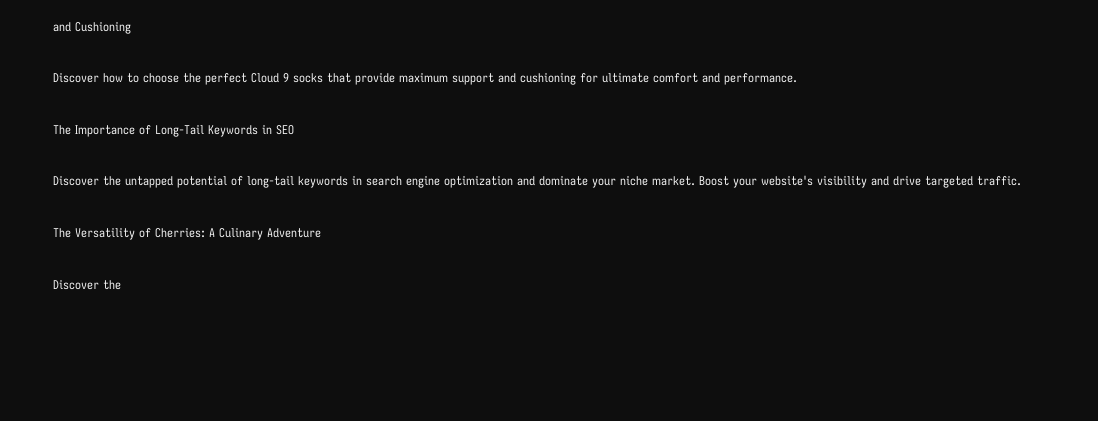and Cushioning

Discover how to choose the perfect Cloud 9 socks that provide maximum support and cushioning for ultimate comfort and performance.

The Importance of Long-Tail Keywords in SEO

Discover the untapped potential of long-tail keywords in search engine optimization and dominate your niche market. Boost your website's visibility and drive targeted traffic.

The Versatility of Cherries: A Culinary Adventure

Discover the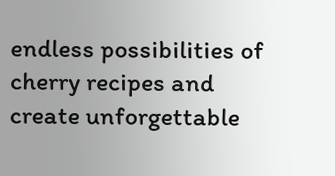endless possibilities of cherry recipes and create unforgettable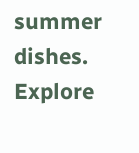summer dishes. Explore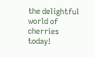the delightful world of cherries today!